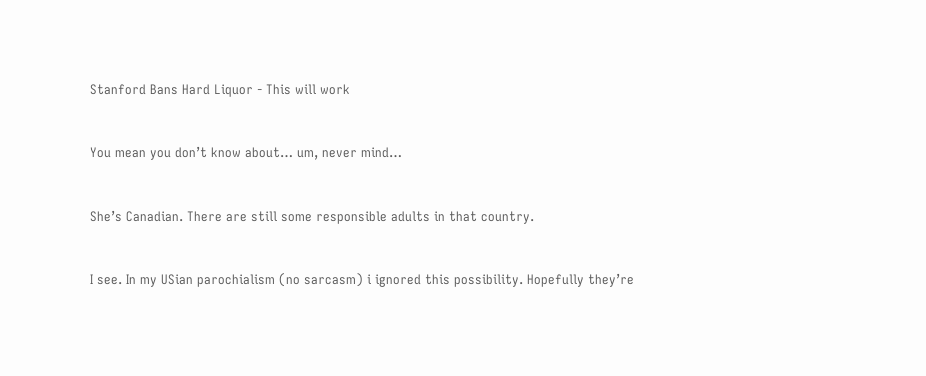Stanford Bans Hard Liquor - This will work


You mean you don’t know about… um, never mind…


She’s Canadian. There are still some responsible adults in that country.


I see. In my USian parochialism (no sarcasm) i ignored this possibility. Hopefully they’re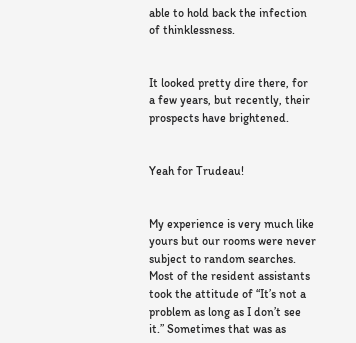able to hold back the infection of thinklessness.


It looked pretty dire there, for a few years, but recently, their prospects have brightened.


Yeah for Trudeau!


My experience is very much like yours but our rooms were never subject to random searches. Most of the resident assistants took the attitude of “It’s not a problem as long as I don’t see it.” Sometimes that was as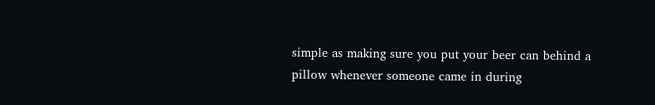simple as making sure you put your beer can behind a pillow whenever someone came in during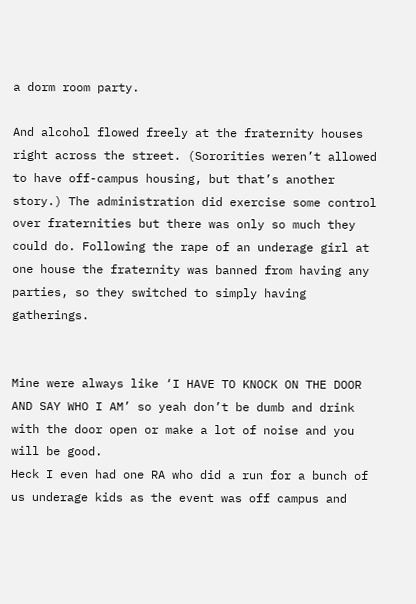a dorm room party.

And alcohol flowed freely at the fraternity houses right across the street. (Sororities weren’t allowed to have off-campus housing, but that’s another story.) The administration did exercise some control over fraternities but there was only so much they could do. Following the rape of an underage girl at one house the fraternity was banned from having any parties, so they switched to simply having gatherings.


Mine were always like ‘I HAVE TO KNOCK ON THE DOOR AND SAY WHO I AM’ so yeah don’t be dumb and drink with the door open or make a lot of noise and you will be good.
Heck I even had one RA who did a run for a bunch of us underage kids as the event was off campus and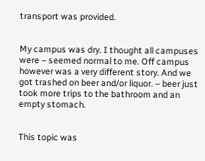transport was provided.


My campus was dry. I thought all campuses were – seemed normal to me. Off campus however was a very different story. And we got trashed on beer and/or liquor. – beer just took more trips to the bathroom and an empty stomach.


This topic was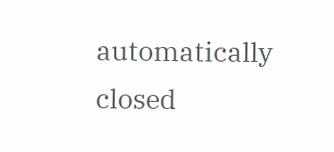automatically closed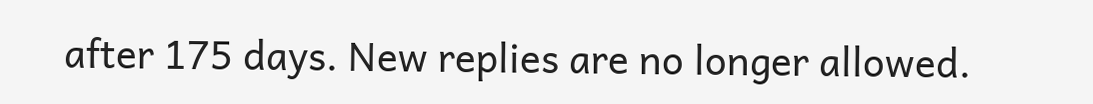after 175 days. New replies are no longer allowed.